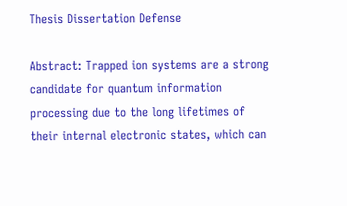Thesis Dissertation Defense

Abstract: Trapped ion systems are a strong candidate for quantum information processing due to the long lifetimes of their internal electronic states, which can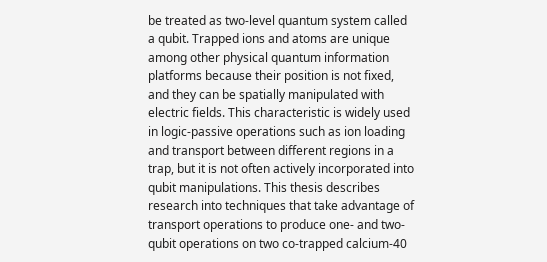be treated as two-level quantum system called a qubit. Trapped ions and atoms are unique among other physical quantum information platforms because their position is not fixed, and they can be spatially manipulated with electric fields. This characteristic is widely used in logic-passive operations such as ion loading and transport between different regions in a trap, but it is not often actively incorporated into qubit manipulations. This thesis describes research into techniques that take advantage of transport operations to produce one- and two-qubit operations on two co-trapped calcium-40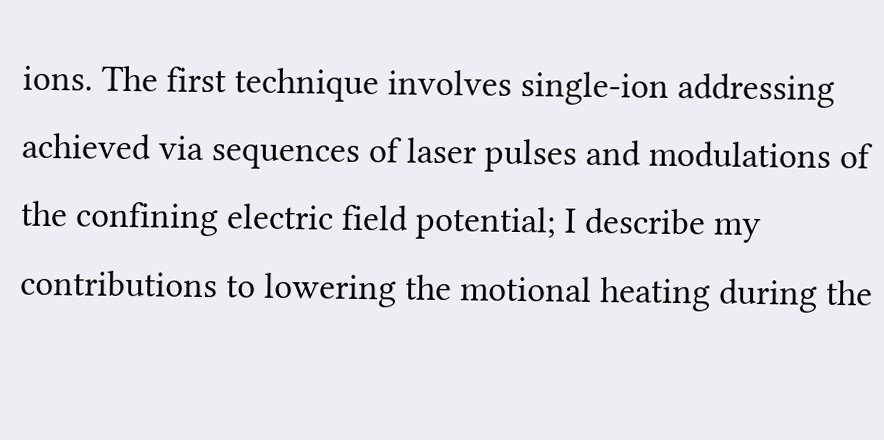ions. The first technique involves single-ion addressing achieved via sequences of laser pulses and modulations of the confining electric field potential; I describe my contributions to lowering the motional heating during the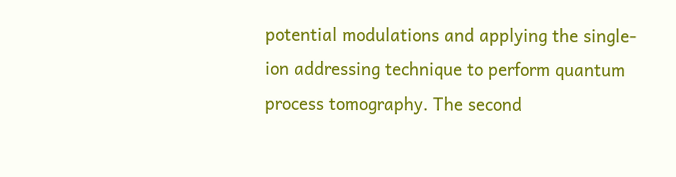potential modulations and applying the single-ion addressing technique to perform quantum process tomography. The second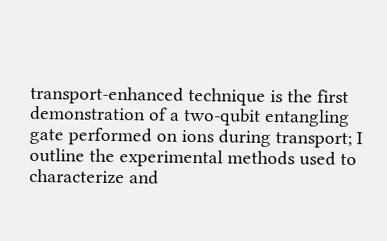transport-enhanced technique is the first demonstration of a two-qubit entangling gate performed on ions during transport; I outline the experimental methods used to characterize and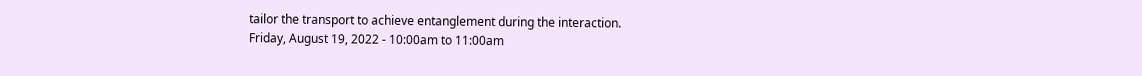tailor the transport to achieve entanglement during the interaction.
Friday, August 19, 2022 - 10:00am to 11:00am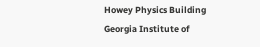Howey Physics Building
Georgia Institute of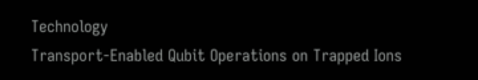Technology
Transport-Enabled Qubit Operations on Trapped Ions